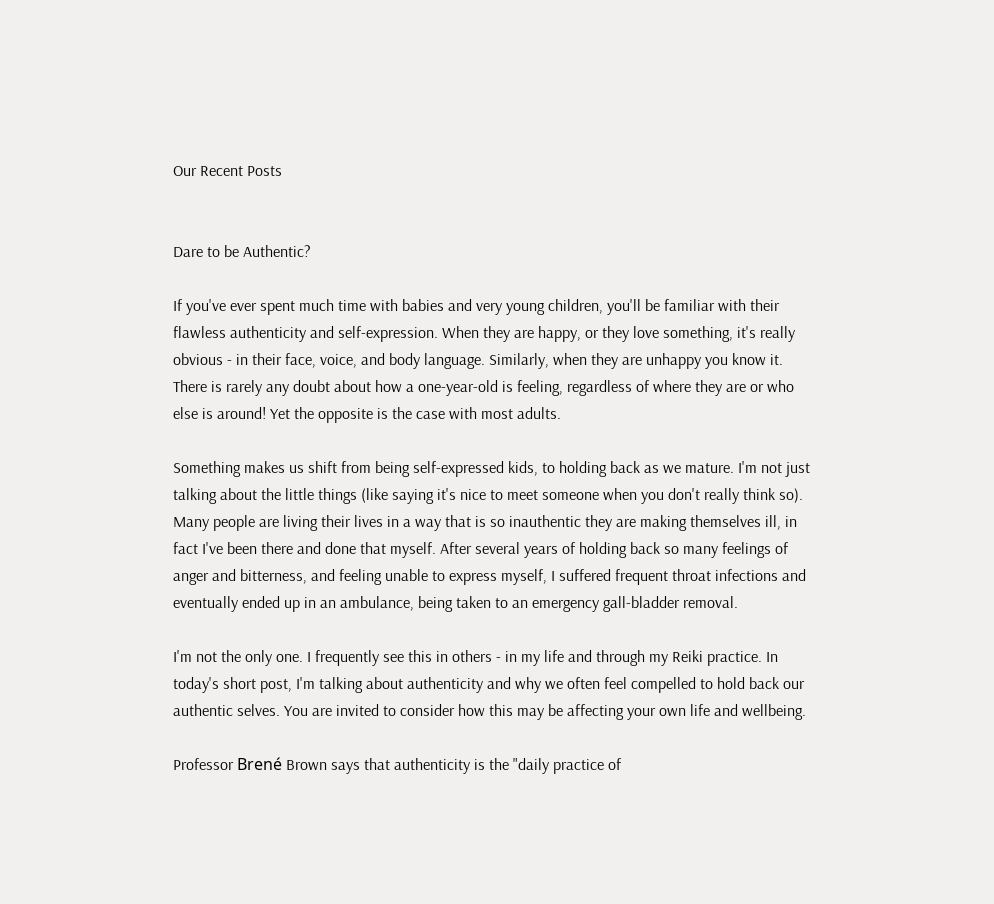Our Recent Posts


Dare to be Authentic?

If you've ever spent much time with babies and very young children, you'll be familiar with their flawless authenticity and self-expression. When they are happy, or they love something, it's really obvious - in their face, voice, and body language. Similarly, when they are unhappy you know it. There is rarely any doubt about how a one-year-old is feeling, regardless of where they are or who else is around! Yet the opposite is the case with most adults.

Something makes us shift from being self-expressed kids, to holding back as we mature. I'm not just talking about the little things (like saying it's nice to meet someone when you don't really think so). Many people are living their lives in a way that is so inauthentic they are making themselves ill, in fact I've been there and done that myself. After several years of holding back so many feelings of anger and bitterness, and feeling unable to express myself, I suffered frequent throat infections and eventually ended up in an ambulance, being taken to an emergency gall-bladder removal.

I'm not the only one. I frequently see this in others - in my life and through my Reiki practice. In today's short post, I'm talking about authenticity and why we often feel compelled to hold back our authentic selves. You are invited to consider how this may be affecting your own life and wellbeing.

Professor Brené Brown says that authenticity is the "daily practice of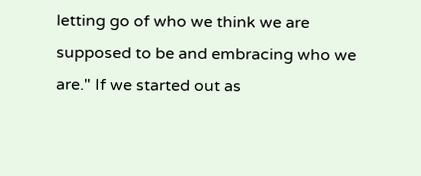letting go of who we think we are supposed to be and embracing who we are." If we started out as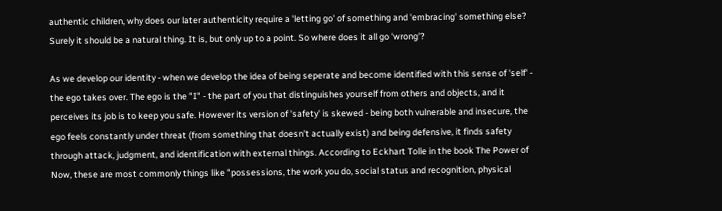authentic children, why does our later authenticity require a 'letting go' of something and 'embracing' something else? Surely it should be a natural thing. It is, but only up to a point. So where does it all go 'wrong'?

As we develop our identity - when we develop the idea of being seperate and become identified with this sense of 'self' - the ego takes over. The ego is the "I" - the part of you that distinguishes yourself from others and objects, and it perceives its job is to keep you safe. However its version of 'safety' is skewed - being both vulnerable and insecure, the ego feels constantly under threat (from something that doesn't actually exist) and being defensive, it finds safety through attack, judgment, and identification with external things. According to Eckhart Tolle in the book The Power of Now, these are most commonly things like "possessions, the work you do, social status and recognition, physical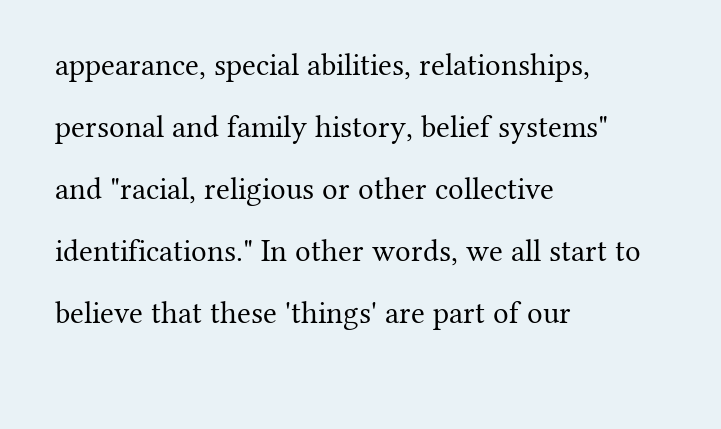appearance, special abilities, relationships, personal and family history, belief systems" and "racial, religious or other collective identifications." In other words, we all start to believe that these 'things' are part of our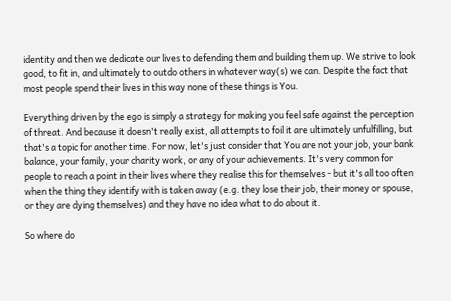identity and then we dedicate our lives to defending them and building them up. We strive to look good, to fit in, and ultimately to outdo others in whatever way(s) we can. Despite the fact that most people spend their lives in this way none of these things is You.

Everything driven by the ego is simply a strategy for making you feel safe against the perception of threat. And because it doesn't really exist, all attempts to foil it are ultimately unfulfilling, but that's a topic for another time. For now, let's just consider that You are not your job, your bank balance, your family, your charity work, or any of your achievements. It's very common for people to reach a point in their lives where they realise this for themselves - but it's all too often when the thing they identify with is taken away (e.g. they lose their job, their money or spouse, or they are dying themselves) and they have no idea what to do about it.

So where do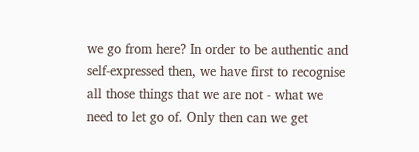we go from here? In order to be authentic and self-expressed then, we have first to recognise all those things that we are not - what we need to let go of. Only then can we get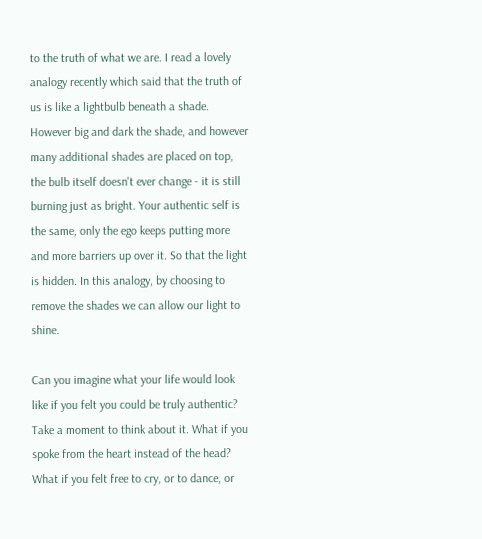to the truth of what we are. I read a lovely analogy recently which said that the truth of us is like a lightbulb beneath a shade. However big and dark the shade, and however many additional shades are placed on top, the bulb itself doesn't ever change - it is still burning just as bright. Your authentic self is the same, only the ego keeps putting more and more barriers up over it. So that the light is hidden. In this analogy, by choosing to remove the shades we can allow our light to shine.

Can you imagine what your life would look like if you felt you could be truly authentic? Take a moment to think about it. What if you spoke from the heart instead of the head? What if you felt free to cry, or to dance, or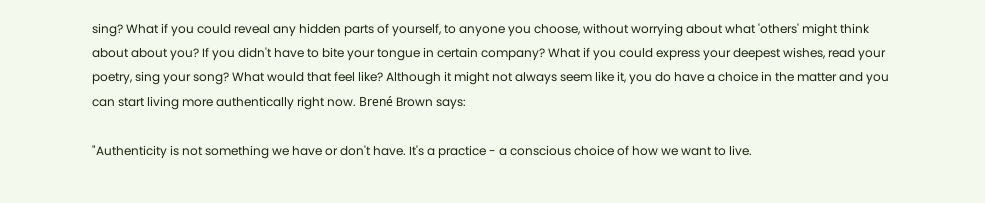sing? What if you could reveal any hidden parts of yourself, to anyone you choose, without worrying about what 'others' might think about about you? If you didn't have to bite your tongue in certain company? What if you could express your deepest wishes, read your poetry, sing your song? What would that feel like? Although it might not always seem like it, you do have a choice in the matter and you can start living more authentically right now. Brené Brown says:

"Authenticity is not something we have or don't have. It's a practice - a conscious choice of how we want to live.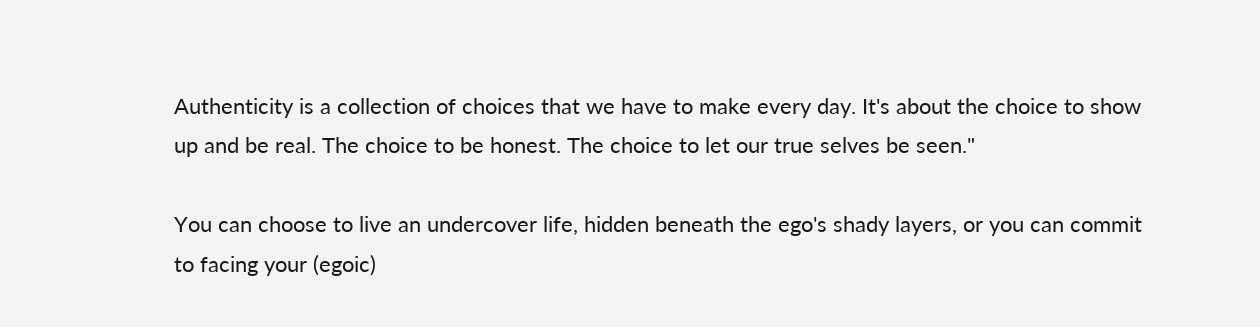Authenticity is a collection of choices that we have to make every day. It's about the choice to show up and be real. The choice to be honest. The choice to let our true selves be seen."

You can choose to live an undercover life, hidden beneath the ego's shady layers, or you can commit to facing your (egoic)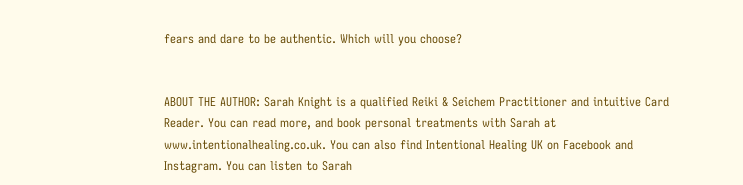fears and dare to be authentic. Which will you choose?


ABOUT THE AUTHOR: Sarah Knight is a qualified Reiki & Seichem Practitioner and intuitive Card Reader. You can read more, and book personal treatments with Sarah at www.intentionalhealing.co.uk. You can also find Intentional Healing UK on Facebook and Instagram. You can listen to Sarah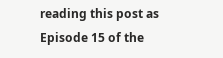reading this post as Episode 15 of the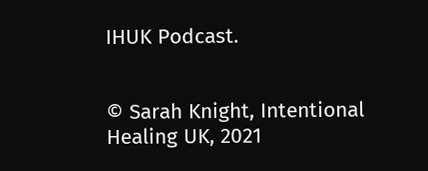IHUK Podcast.


© Sarah Knight, Intentional Healing UK, 2021